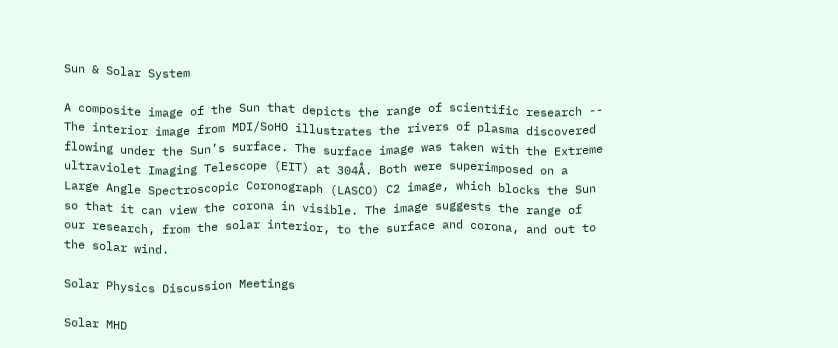Sun & Solar System

A composite image of the Sun that depicts the range of scientific research -- The interior image from MDI/SoHO illustrates the rivers of plasma discovered flowing under the Sun’s surface. The surface image was taken with the Extreme ultraviolet Imaging Telescope (EIT) at 304Å. Both were superimposed on a Large Angle Spectroscopic Coronograph (LASCO) C2 image, which blocks the Sun so that it can view the corona in visible. The image suggests the range of our research, from the solar interior, to the surface and corona, and out to the solar wind.

Solar Physics Discussion Meetings

Solar MHD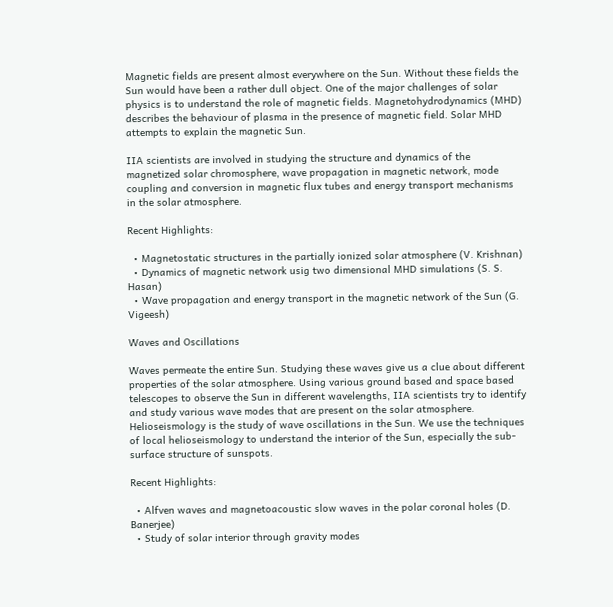Magnetic fields are present almost everywhere on the Sun. Without these fields the Sun would have been a rather dull object. One of the major challenges of solar physics is to understand the role of magnetic fields. Magnetohydrodynamics (MHD) describes the behaviour of plasma in the presence of magnetic field. Solar MHD attempts to explain the magnetic Sun.

IIA scientists are involved in studying the structure and dynamics of the magnetized solar chromosphere, wave propagation in magnetic network, mode coupling and conversion in magnetic flux tubes and energy transport mechanisms in the solar atmosphere.

Recent Highlights:

  • Magnetostatic structures in the partially ionized solar atmosphere (V. Krishnan)
  • Dynamics of magnetic network usig two dimensional MHD simulations (S. S. Hasan)
  • Wave propagation and energy transport in the magnetic network of the Sun (G. Vigeesh)

Waves and Oscillations

Waves permeate the entire Sun. Studying these waves give us a clue about different properties of the solar atmosphere. Using various ground based and space based telescopes to observe the Sun in different wavelengths, IIA scientists try to identify and study various wave modes that are present on the solar atmosphere.
Helioseismology is the study of wave oscillations in the Sun. We use the techniques of local helioseismology to understand the interior of the Sun, especially the sub-surface structure of sunspots.

Recent Highlights:

  • Alfven waves and magnetoacoustic slow waves in the polar coronal holes (D. Banerjee)
  • Study of solar interior through gravity modes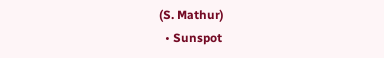(S. Mathur)
  • Sunspot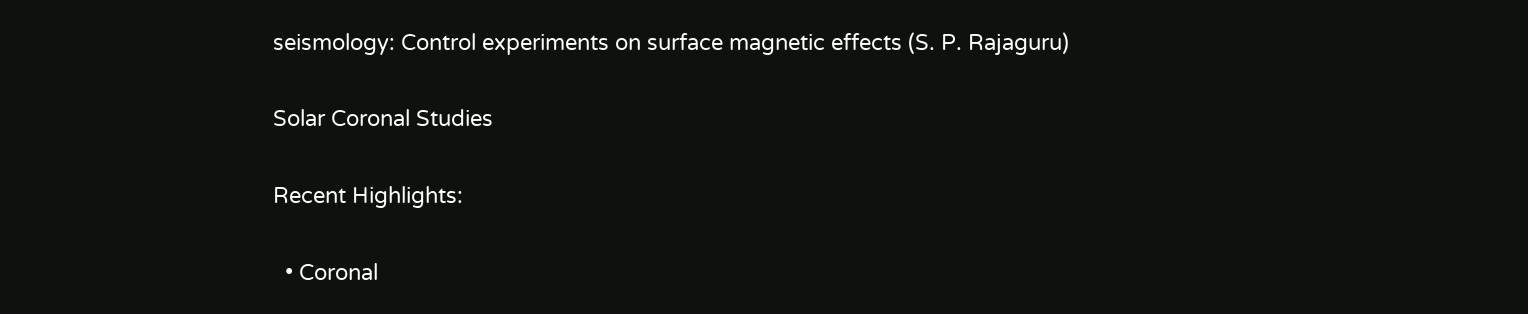seismology: Control experiments on surface magnetic effects (S. P. Rajaguru)

Solar Coronal Studies

Recent Highlights:

  • Coronal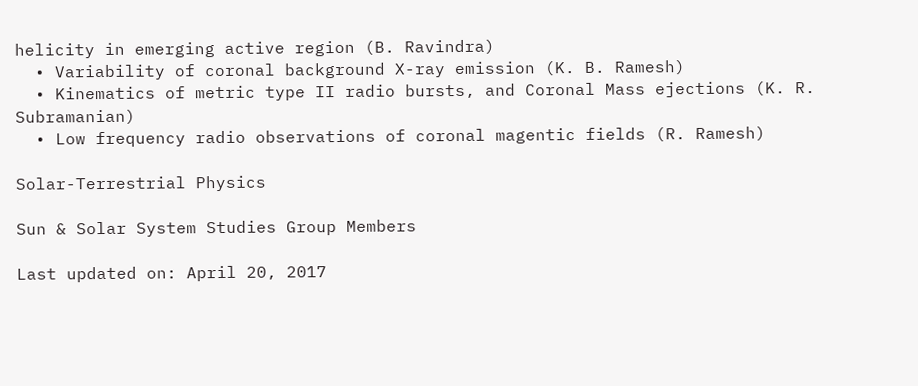helicity in emerging active region (B. Ravindra)
  • Variability of coronal background X-ray emission (K. B. Ramesh)
  • Kinematics of metric type II radio bursts, and Coronal Mass ejections (K. R. Subramanian)
  • Low frequency radio observations of coronal magentic fields (R. Ramesh)

Solar-Terrestrial Physics

Sun & Solar System Studies Group Members

Last updated on: April 20, 2017